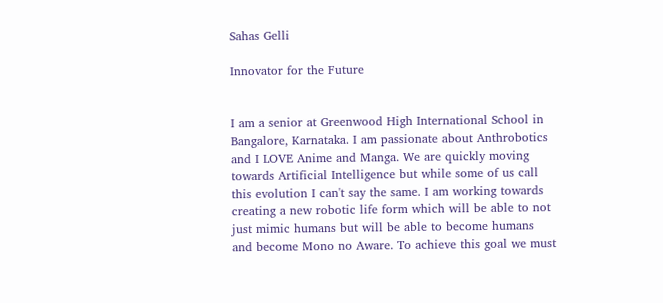Sahas Gelli

Innovator for the Future


I am a senior at Greenwood High International School in Bangalore, Karnataka. I am passionate about Anthrobotics and I LOVE Anime and Manga. We are quickly moving towards Artificial Intelligence but while some of us call this evolution I can't say the same. I am working towards creating a new robotic life form which will be able to not just mimic humans but will be able to become humans and become Mono no Aware. To achieve this goal we must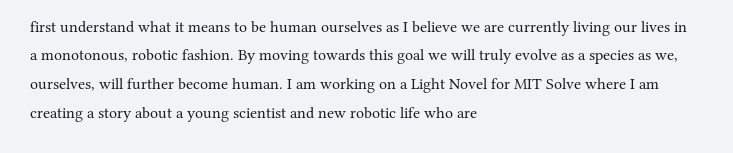first understand what it means to be human ourselves as I believe we are currently living our lives in a monotonous, robotic fashion. By moving towards this goal we will truly evolve as a species as we, ourselves, will further become human. I am working on a Light Novel for MIT Solve where I am creating a story about a young scientist and new robotic life who are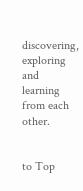discovering, exploring and learning from each other.


to Top